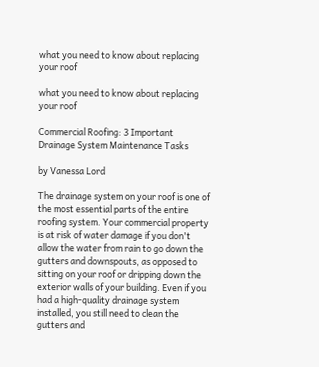what you need to know about replacing your roof

what you need to know about replacing your roof

Commercial Roofing: 3 Important Drainage System Maintenance Tasks

by Vanessa Lord

The drainage system on your roof is one of the most essential parts of the entire roofing system. Your commercial property is at risk of water damage if you don't allow the water from rain to go down the gutters and downspouts, as opposed to sitting on your roof or dripping down the exterior walls of your building. Even if you had a high-quality drainage system installed, you still need to clean the gutters and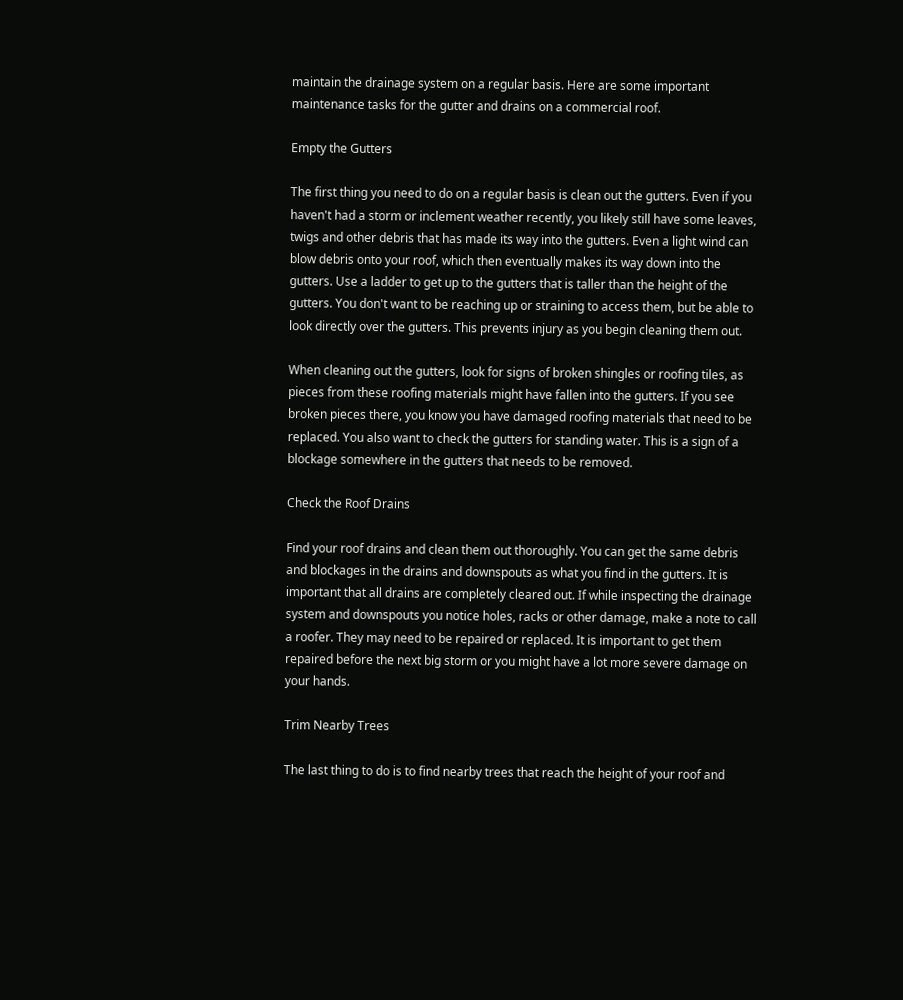maintain the drainage system on a regular basis. Here are some important maintenance tasks for the gutter and drains on a commercial roof.

Empty the Gutters

The first thing you need to do on a regular basis is clean out the gutters. Even if you haven't had a storm or inclement weather recently, you likely still have some leaves, twigs and other debris that has made its way into the gutters. Even a light wind can blow debris onto your roof, which then eventually makes its way down into the gutters. Use a ladder to get up to the gutters that is taller than the height of the gutters. You don't want to be reaching up or straining to access them, but be able to look directly over the gutters. This prevents injury as you begin cleaning them out.

When cleaning out the gutters, look for signs of broken shingles or roofing tiles, as pieces from these roofing materials might have fallen into the gutters. If you see broken pieces there, you know you have damaged roofing materials that need to be replaced. You also want to check the gutters for standing water. This is a sign of a blockage somewhere in the gutters that needs to be removed.

Check the Roof Drains

Find your roof drains and clean them out thoroughly. You can get the same debris and blockages in the drains and downspouts as what you find in the gutters. It is important that all drains are completely cleared out. If while inspecting the drainage system and downspouts you notice holes, racks or other damage, make a note to call a roofer. They may need to be repaired or replaced. It is important to get them repaired before the next big storm or you might have a lot more severe damage on your hands.

Trim Nearby Trees

The last thing to do is to find nearby trees that reach the height of your roof and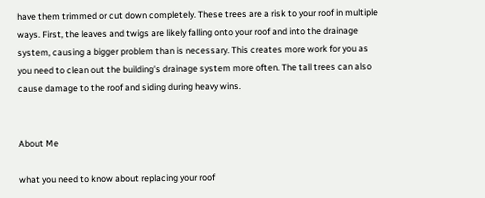have them trimmed or cut down completely. These trees are a risk to your roof in multiple ways. First, the leaves and twigs are likely falling onto your roof and into the drainage system, causing a bigger problem than is necessary. This creates more work for you as you need to clean out the building's drainage system more often. The tall trees can also cause damage to the roof and siding during heavy wins.


About Me

what you need to know about replacing your roof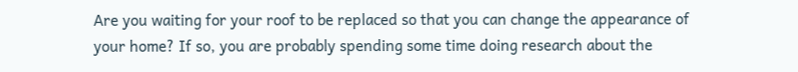Are you waiting for your roof to be replaced so that you can change the appearance of your home? If so, you are probably spending some time doing research about the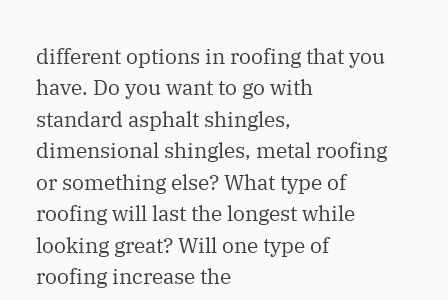different options in roofing that you have. Do you want to go with standard asphalt shingles, dimensional shingles, metal roofing or something else? What type of roofing will last the longest while looking great? Will one type of roofing increase the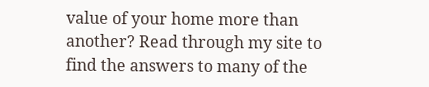value of your home more than another? Read through my site to find the answers to many of the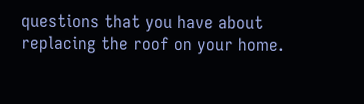questions that you have about replacing the roof on your home.